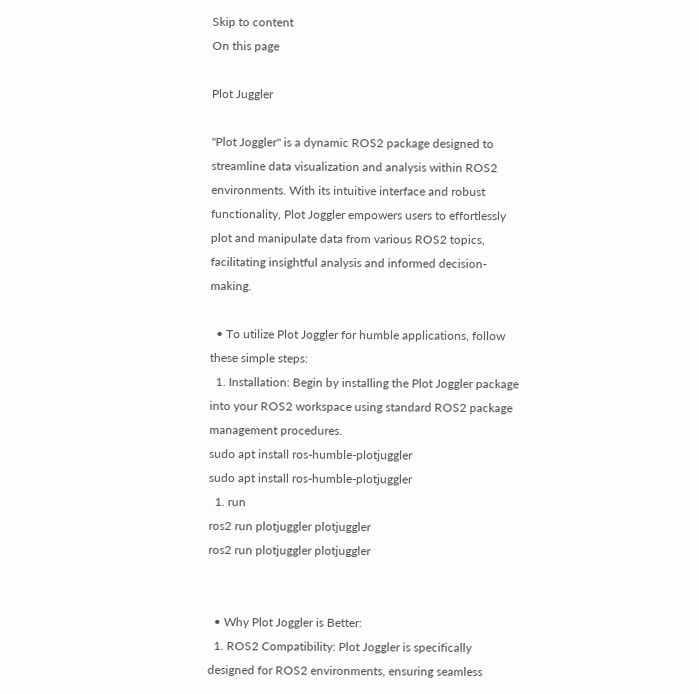Skip to content
On this page

Plot Juggler

"Plot Joggler" is a dynamic ROS2 package designed to streamline data visualization and analysis within ROS2 environments. With its intuitive interface and robust functionality, Plot Joggler empowers users to effortlessly plot and manipulate data from various ROS2 topics, facilitating insightful analysis and informed decision-making.

  • To utilize Plot Joggler for humble applications, follow these simple steps:
  1. Installation: Begin by installing the Plot Joggler package into your ROS2 workspace using standard ROS2 package management procedures.
sudo apt install ros-humble-plotjuggler
sudo apt install ros-humble-plotjuggler
  1. run
ros2 run plotjuggler plotjuggler
ros2 run plotjuggler plotjuggler


  • Why Plot Joggler is Better:
  1. ROS2 Compatibility: Plot Joggler is specifically designed for ROS2 environments, ensuring seamless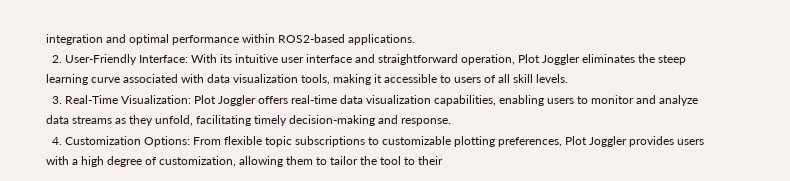integration and optimal performance within ROS2-based applications.
  2. User-Friendly Interface: With its intuitive user interface and straightforward operation, Plot Joggler eliminates the steep learning curve associated with data visualization tools, making it accessible to users of all skill levels.
  3. Real-Time Visualization: Plot Joggler offers real-time data visualization capabilities, enabling users to monitor and analyze data streams as they unfold, facilitating timely decision-making and response.
  4. Customization Options: From flexible topic subscriptions to customizable plotting preferences, Plot Joggler provides users with a high degree of customization, allowing them to tailor the tool to their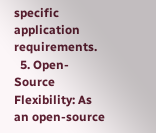specific application requirements.
  5. Open-Source Flexibility: As an open-source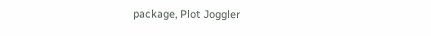package, Plot Joggler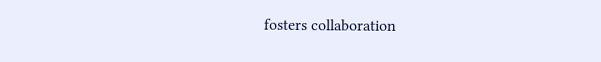fosters collaboration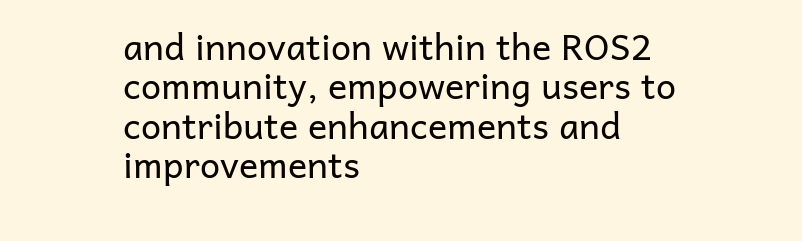and innovation within the ROS2 community, empowering users to contribute enhancements and improvements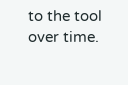to the tool over time.